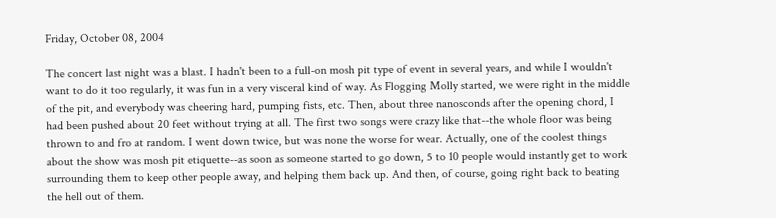Friday, October 08, 2004

The concert last night was a blast. I hadn't been to a full-on mosh pit type of event in several years, and while I wouldn't want to do it too regularly, it was fun in a very visceral kind of way. As Flogging Molly started, we were right in the middle of the pit, and everybody was cheering hard, pumping fists, etc. Then, about three nanosconds after the opening chord, I had been pushed about 20 feet without trying at all. The first two songs were crazy like that--the whole floor was being thrown to and fro at random. I went down twice, but was none the worse for wear. Actually, one of the coolest things about the show was mosh pit etiquette--as soon as someone started to go down, 5 to 10 people would instantly get to work surrounding them to keep other people away, and helping them back up. And then, of course, going right back to beating the hell out of them.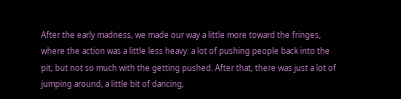After the early madness, we made our way a little more toward the fringes, where the action was a little less heavy: a lot of pushing people back into the pit, but not so much with the getting pushed. After that, there was just a lot of jumping around, a little bit of dancing,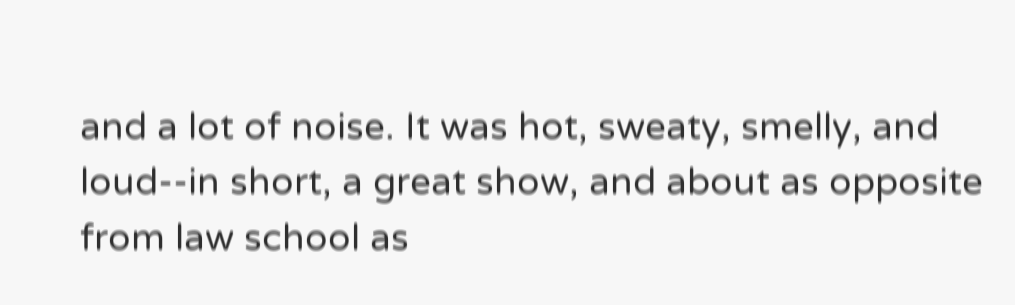and a lot of noise. It was hot, sweaty, smelly, and loud--in short, a great show, and about as opposite from law school as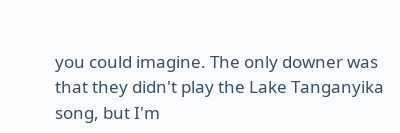you could imagine. The only downer was that they didn't play the Lake Tanganyika song, but I'm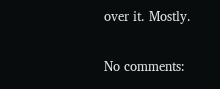over it. Mostly.

No comments: